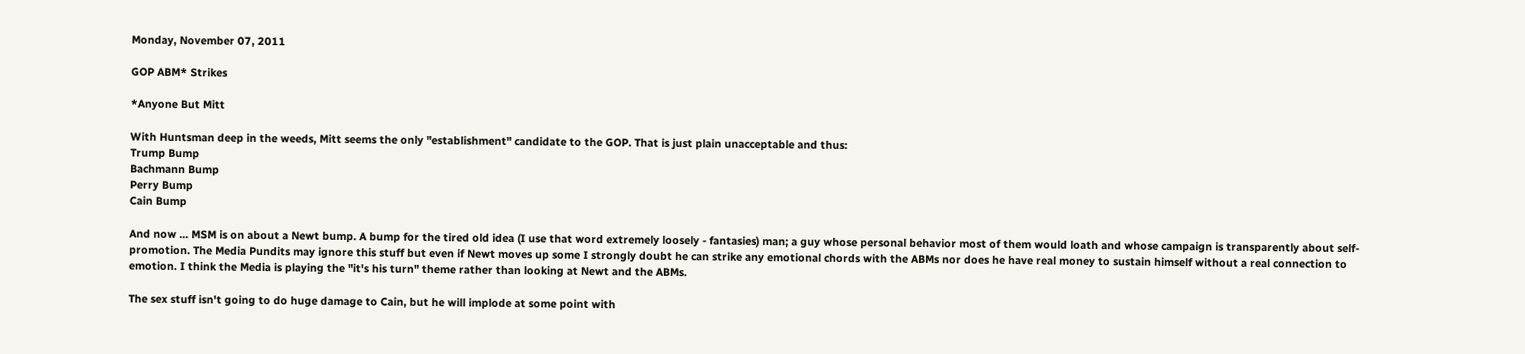Monday, November 07, 2011

GOP ABM* Strikes

*Anyone But Mitt

With Huntsman deep in the weeds, Mitt seems the only "establishment" candidate to the GOP. That is just plain unacceptable and thus:
Trump Bump
Bachmann Bump
Perry Bump
Cain Bump

And now ... MSM is on about a Newt bump. A bump for the tired old idea (I use that word extremely loosely - fantasies) man; a guy whose personal behavior most of them would loath and whose campaign is transparently about self-promotion. The Media Pundits may ignore this stuff but even if Newt moves up some I strongly doubt he can strike any emotional chords with the ABMs nor does he have real money to sustain himself without a real connection to emotion. I think the Media is playing the "it's his turn" theme rather than looking at Newt and the ABMs.

The sex stuff isn't going to do huge damage to Cain, but he will implode at some point with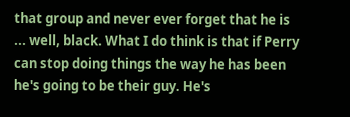that group and never ever forget that he is ... well, black. What I do think is that if Perry can stop doing things the way he has been he's going to be their guy. He's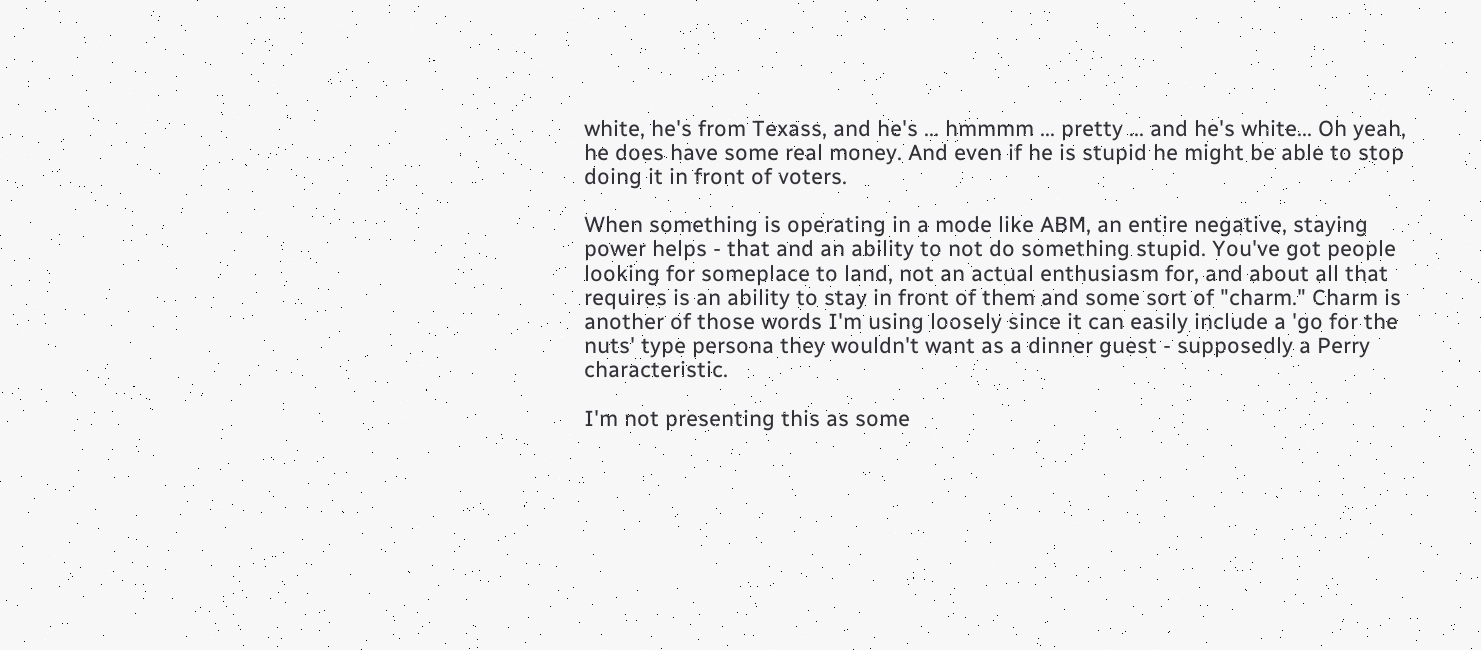white, he's from Texass, and he's ... hmmmm ... pretty ... and he's white... Oh yeah, he does have some real money. And even if he is stupid he might be able to stop doing it in front of voters.

When something is operating in a mode like ABM, an entire negative, staying power helps - that and an ability to not do something stupid. You've got people looking for someplace to land, not an actual enthusiasm for, and about all that requires is an ability to stay in front of them and some sort of "charm." Charm is another of those words I'm using loosely since it can easily include a 'go for the nuts' type persona they wouldn't want as a dinner guest - supposedly a Perry characteristic.

I'm not presenting this as some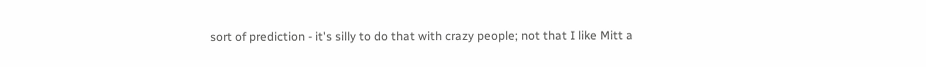sort of prediction - it's silly to do that with crazy people; not that I like Mitt a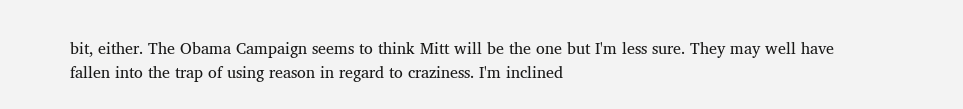bit, either. The Obama Campaign seems to think Mitt will be the one but I'm less sure. They may well have fallen into the trap of using reason in regard to craziness. I'm inclined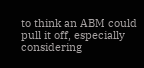to think an ABM could pull it off, especially considering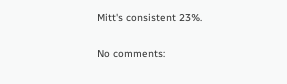Mitt's consistent 23%.

No comments: